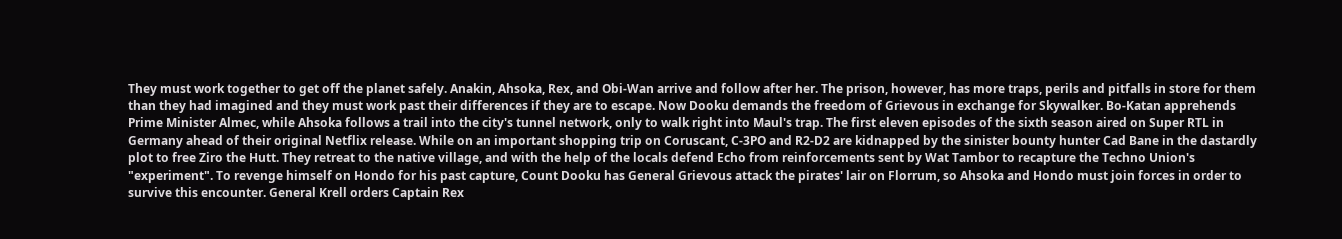They must work together to get off the planet safely. Anakin, Ahsoka, Rex, and Obi-Wan arrive and follow after her. The prison, however, has more traps, perils and pitfalls in store for them than they had imagined and they must work past their differences if they are to escape. Now Dooku demands the freedom of Grievous in exchange for Skywalker. Bo-Katan apprehends Prime Minister Almec, while Ahsoka follows a trail into the city's tunnel network, only to walk right into Maul's trap. The first eleven episodes of the sixth season aired on Super RTL in Germany ahead of their original Netflix release. While on an important shopping trip on Coruscant, C-3PO and R2-D2 are kidnapped by the sinister bounty hunter Cad Bane in the dastardly plot to free Ziro the Hutt. They retreat to the native village, and with the help of the locals defend Echo from reinforcements sent by Wat Tambor to recapture the Techno Union's "experiment". To revenge himself on Hondo for his past capture, Count Dooku has General Grievous attack the pirates' lair on Florrum, so Ahsoka and Hondo must join forces in order to survive this encounter. General Krell orders Captain Rex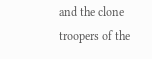and the clone troopers of the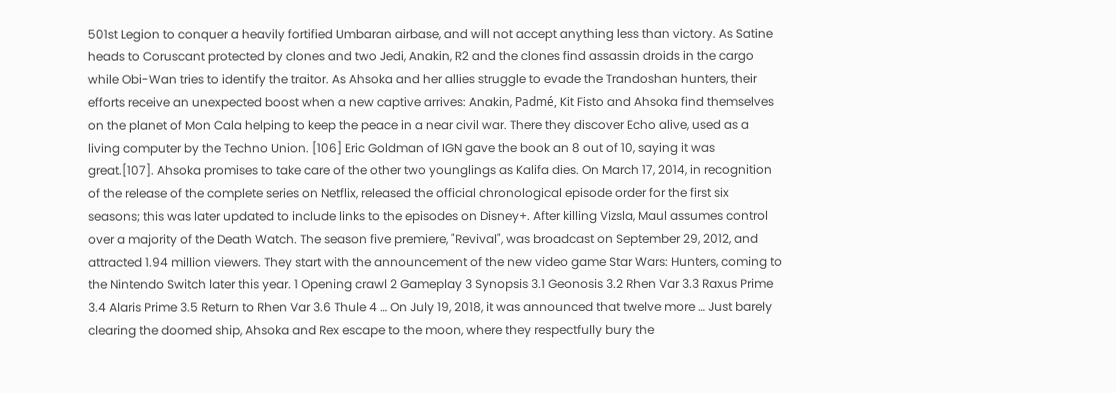501st Legion to conquer a heavily fortified Umbaran airbase, and will not accept anything less than victory. As Satine heads to Coruscant protected by clones and two Jedi, Anakin, R2 and the clones find assassin droids in the cargo while Obi-Wan tries to identify the traitor. As Ahsoka and her allies struggle to evade the Trandoshan hunters, their efforts receive an unexpected boost when a new captive arrives: Anakin, Padmé, Kit Fisto and Ahsoka find themselves on the planet of Mon Cala helping to keep the peace in a near civil war. There they discover Echo alive, used as a living computer by the Techno Union. [106] Eric Goldman of IGN gave the book an 8 out of 10, saying it was great.[107]. Ahsoka promises to take care of the other two younglings as Kalifa dies. On March 17, 2014, in recognition of the release of the complete series on Netflix, released the official chronological episode order for the first six seasons; this was later updated to include links to the episodes on Disney+. After killing Vizsla, Maul assumes control over a majority of the Death Watch. The season five premiere, "Revival", was broadcast on September 29, 2012, and attracted 1.94 million viewers. They start with the announcement of the new video game Star Wars: Hunters, coming to the Nintendo Switch later this year. 1 Opening crawl 2 Gameplay 3 Synopsis 3.1 Geonosis 3.2 Rhen Var 3.3 Raxus Prime 3.4 Alaris Prime 3.5 Return to Rhen Var 3.6 Thule 4 … On July 19, 2018, it was announced that twelve more … Just barely clearing the doomed ship, Ahsoka and Rex escape to the moon, where they respectfully bury the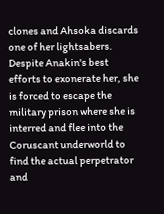clones and Ahsoka discards one of her lightsabers. Despite Anakin's best efforts to exonerate her, she is forced to escape the military prison where she is interred and flee into the Coruscant underworld to find the actual perpetrator and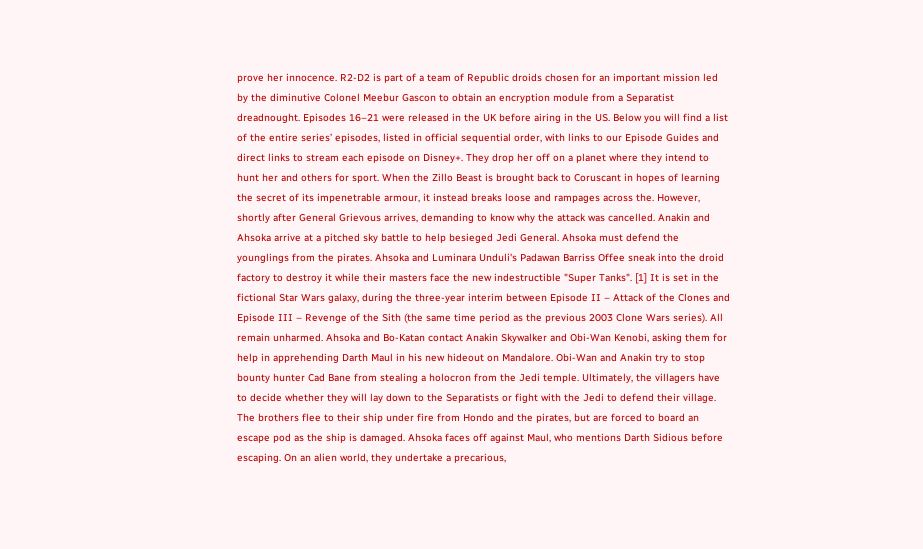prove her innocence. R2-D2 is part of a team of Republic droids chosen for an important mission led by the diminutive Colonel Meebur Gascon to obtain an encryption module from a Separatist dreadnought. Episodes 16–21 were released in the UK before airing in the US. Below you will find a list of the entire series’ episodes, listed in official sequential order, with links to our Episode Guides and direct links to stream each episode on Disney+. They drop her off on a planet where they intend to hunt her and others for sport. When the Zillo Beast is brought back to Coruscant in hopes of learning the secret of its impenetrable armour, it instead breaks loose and rampages across the. However, shortly after General Grievous arrives, demanding to know why the attack was cancelled. Anakin and Ahsoka arrive at a pitched sky battle to help besieged Jedi General. Ahsoka must defend the younglings from the pirates. Ahsoka and Luminara Unduli's Padawan Barriss Offee sneak into the droid factory to destroy it while their masters face the new indestructible "Super Tanks". [1] It is set in the fictional Star Wars galaxy, during the three-year interim between Episode II – Attack of the Clones and Episode III – Revenge of the Sith (the same time period as the previous 2003 Clone Wars series). All remain unharmed. Ahsoka and Bo-Katan contact Anakin Skywalker and Obi-Wan Kenobi, asking them for help in apprehending Darth Maul in his new hideout on Mandalore. Obi-Wan and Anakin try to stop bounty hunter Cad Bane from stealing a holocron from the Jedi temple. Ultimately, the villagers have to decide whether they will lay down to the Separatists or fight with the Jedi to defend their village. The brothers flee to their ship under fire from Hondo and the pirates, but are forced to board an escape pod as the ship is damaged. Ahsoka faces off against Maul, who mentions Darth Sidious before escaping. On an alien world, they undertake a precarious,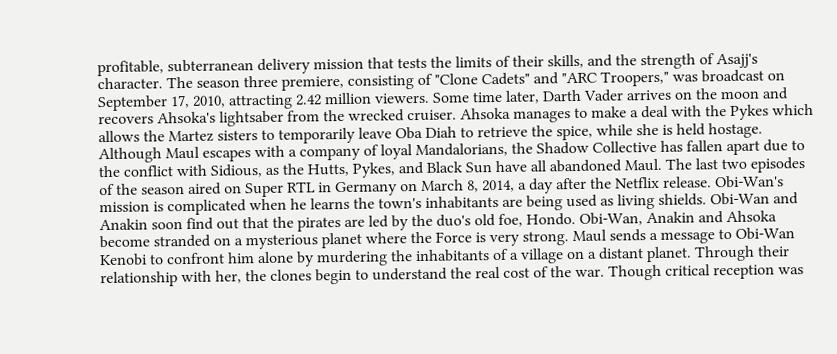profitable, subterranean delivery mission that tests the limits of their skills, and the strength of Asajj's character. The season three premiere, consisting of "Clone Cadets" and "ARC Troopers," was broadcast on September 17, 2010, attracting 2.42 million viewers. Some time later, Darth Vader arrives on the moon and recovers Ahsoka's lightsaber from the wrecked cruiser. Ahsoka manages to make a deal with the Pykes which allows the Martez sisters to temporarily leave Oba Diah to retrieve the spice, while she is held hostage. Although Maul escapes with a company of loyal Mandalorians, the Shadow Collective has fallen apart due to the conflict with Sidious, as the Hutts, Pykes, and Black Sun have all abandoned Maul. The last two episodes of the season aired on Super RTL in Germany on March 8, 2014, a day after the Netflix release. Obi-Wan's mission is complicated when he learns the town's inhabitants are being used as living shields. Obi-Wan and Anakin soon find out that the pirates are led by the duo's old foe, Hondo. Obi-Wan, Anakin and Ahsoka become stranded on a mysterious planet where the Force is very strong. Maul sends a message to Obi-Wan Kenobi to confront him alone by murdering the inhabitants of a village on a distant planet. Through their relationship with her, the clones begin to understand the real cost of the war. Though critical reception was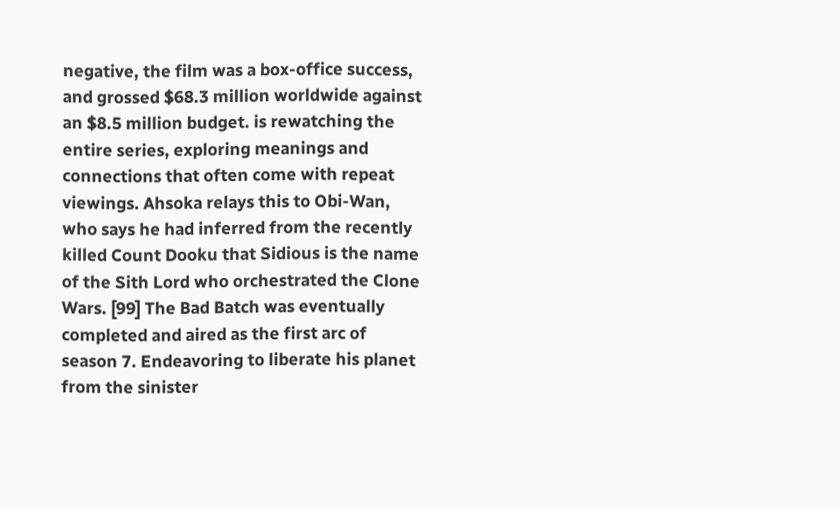negative, the film was a box-office success, and grossed $68.3 million worldwide against an $8.5 million budget. is rewatching the entire series, exploring meanings and connections that often come with repeat viewings. Ahsoka relays this to Obi-Wan, who says he had inferred from the recently killed Count Dooku that Sidious is the name of the Sith Lord who orchestrated the Clone Wars. [99] The Bad Batch was eventually completed and aired as the first arc of season 7. Endeavoring to liberate his planet from the sinister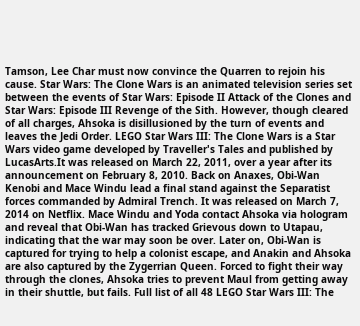Tamson, Lee Char must now convince the Quarren to rejoin his cause. Star Wars: The Clone Wars is an animated television series set between the events of Star Wars: Episode II Attack of the Clones and Star Wars: Episode III Revenge of the Sith. However, though cleared of all charges, Ahsoka is disillusioned by the turn of events and leaves the Jedi Order. LEGO Star Wars III: The Clone Wars is a Star Wars video game developed by Traveller's Tales and published by LucasArts.It was released on March 22, 2011, over a year after its announcement on February 8, 2010. Back on Anaxes, Obi-Wan Kenobi and Mace Windu lead a final stand against the Separatist forces commanded by Admiral Trench. It was released on March 7, 2014 on Netflix. Mace Windu and Yoda contact Ahsoka via hologram and reveal that Obi-Wan has tracked Grievous down to Utapau, indicating that the war may soon be over. Later on, Obi-Wan is captured for trying to help a colonist escape, and Anakin and Ahsoka are also captured by the Zygerrian Queen. Forced to fight their way through the clones, Ahsoka tries to prevent Maul from getting away in their shuttle, but fails. Full list of all 48 LEGO Star Wars III: The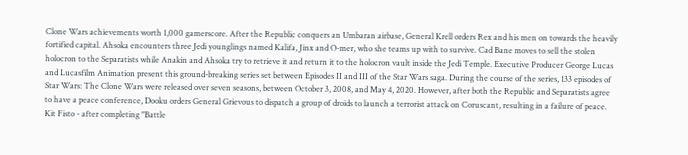Clone Wars achievements worth 1,000 gamerscore. After the Republic conquers an Umbaran airbase, General Krell orders Rex and his men on towards the heavily fortified capital. Ahsoka encounters three Jedi younglings named Kalifa, Jinx and O-mer, who she teams up with to survive. Cad Bane moves to sell the stolen holocron to the Separatists while Anakin and Ahsoka try to retrieve it and return it to the holocron vault inside the Jedi Temple. Executive Producer George Lucas and Lucasfilm Animation present this ground-breaking series set between Episodes II and III of the Star Wars saga. During the course of the series, 133 episodes of Star Wars: The Clone Wars were released over seven seasons, between October 3, 2008, and May 4, 2020. However, after both the Republic and Separatists agree to have a peace conference, Dooku orders General Grievous to dispatch a group of droids to launch a terrorist attack on Coruscant, resulting in a failure of peace. Kit Fisto - after completing "Battle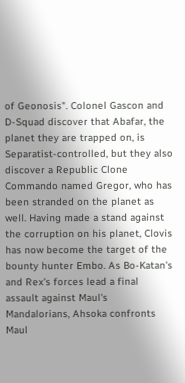of Geonosis". Colonel Gascon and D-Squad discover that Abafar, the planet they are trapped on, is Separatist-controlled, but they also discover a Republic Clone Commando named Gregor, who has been stranded on the planet as well. Having made a stand against the corruption on his planet, Clovis has now become the target of the bounty hunter Embo. As Bo-Katan's and Rex's forces lead a final assault against Maul's Mandalorians, Ahsoka confronts Maul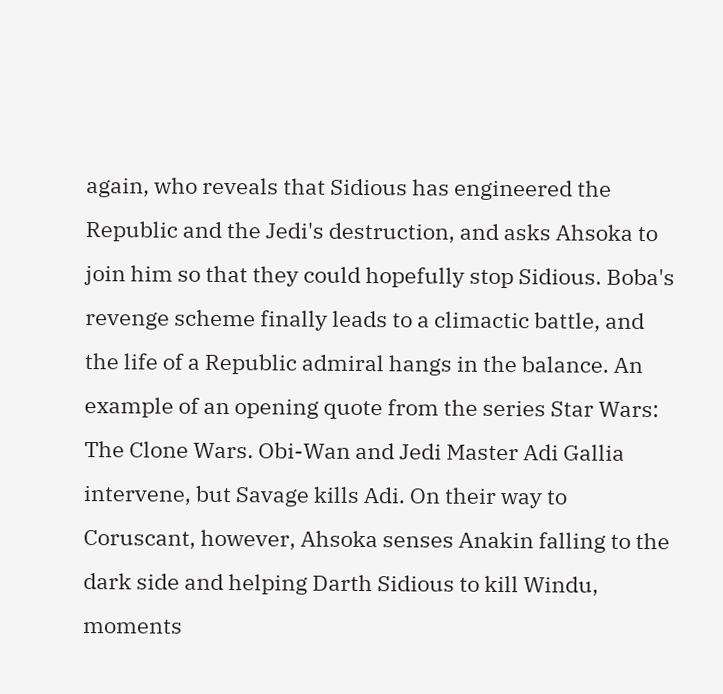again, who reveals that Sidious has engineered the Republic and the Jedi's destruction, and asks Ahsoka to join him so that they could hopefully stop Sidious. Boba's revenge scheme finally leads to a climactic battle, and the life of a Republic admiral hangs in the balance. An example of an opening quote from the series Star Wars: The Clone Wars. Obi-Wan and Jedi Master Adi Gallia intervene, but Savage kills Adi. On their way to Coruscant, however, Ahsoka senses Anakin falling to the dark side and helping Darth Sidious to kill Windu, moments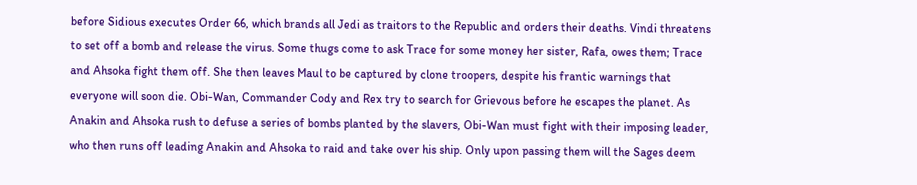before Sidious executes Order 66, which brands all Jedi as traitors to the Republic and orders their deaths. Vindi threatens to set off a bomb and release the virus. Some thugs come to ask Trace for some money her sister, Rafa, owes them; Trace and Ahsoka fight them off. She then leaves Maul to be captured by clone troopers, despite his frantic warnings that everyone will soon die. Obi-Wan, Commander Cody and Rex try to search for Grievous before he escapes the planet. As Anakin and Ahsoka rush to defuse a series of bombs planted by the slavers, Obi-Wan must fight with their imposing leader, who then runs off leading Anakin and Ahsoka to raid and take over his ship. Only upon passing them will the Sages deem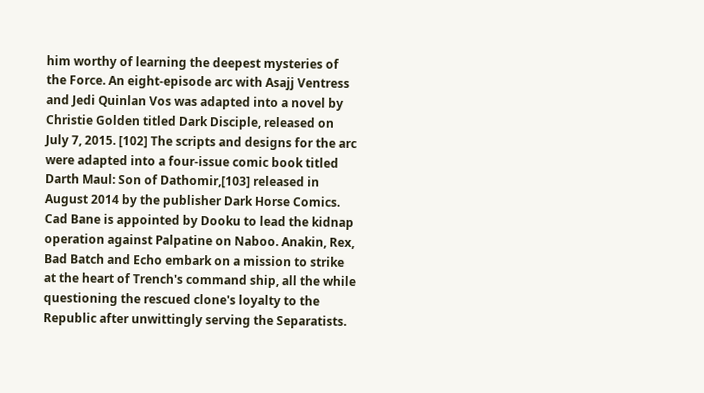him worthy of learning the deepest mysteries of the Force. An eight-episode arc with Asajj Ventress and Jedi Quinlan Vos was adapted into a novel by Christie Golden titled Dark Disciple, released on July 7, 2015. [102] The scripts and designs for the arc were adapted into a four-issue comic book titled Darth Maul: Son of Dathomir,[103] released in August 2014 by the publisher Dark Horse Comics. Cad Bane is appointed by Dooku to lead the kidnap operation against Palpatine on Naboo. Anakin, Rex, Bad Batch and Echo embark on a mission to strike at the heart of Trench's command ship, all the while questioning the rescued clone's loyalty to the Republic after unwittingly serving the Separatists.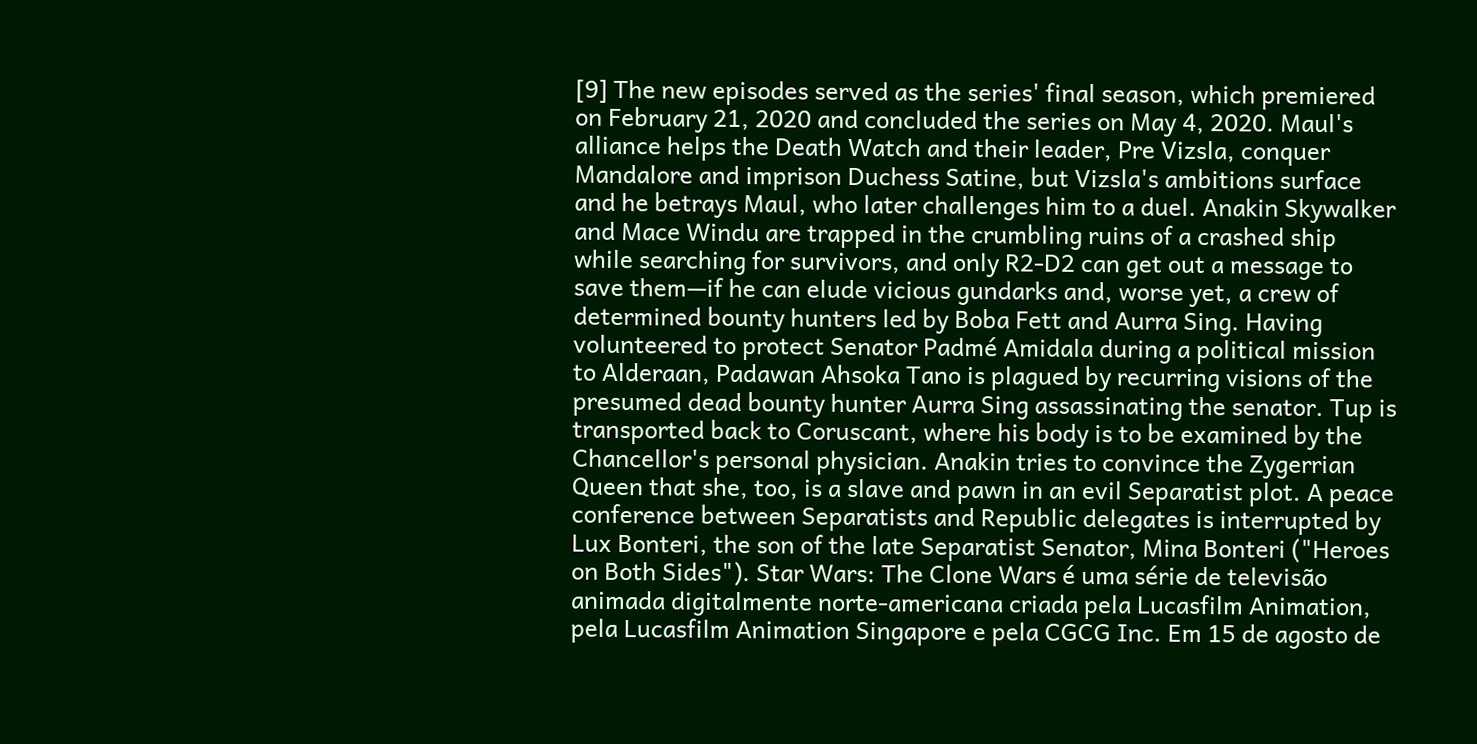[9] The new episodes served as the series' final season, which premiered on February 21, 2020 and concluded the series on May 4, 2020. Maul's alliance helps the Death Watch and their leader, Pre Vizsla, conquer Mandalore and imprison Duchess Satine, but Vizsla's ambitions surface and he betrays Maul, who later challenges him to a duel. Anakin Skywalker and Mace Windu are trapped in the crumbling ruins of a crashed ship while searching for survivors, and only R2-D2 can get out a message to save them—if he can elude vicious gundarks and, worse yet, a crew of determined bounty hunters led by Boba Fett and Aurra Sing. Having volunteered to protect Senator Padmé Amidala during a political mission to Alderaan, Padawan Ahsoka Tano is plagued by recurring visions of the presumed dead bounty hunter Aurra Sing assassinating the senator. Tup is transported back to Coruscant, where his body is to be examined by the Chancellor's personal physician. Anakin tries to convince the Zygerrian Queen that she, too, is a slave and pawn in an evil Separatist plot. A peace conference between Separatists and Republic delegates is interrupted by Lux Bonteri, the son of the late Separatist Senator, Mina Bonteri ("Heroes on Both Sides"). Star Wars: The Clone Wars é uma série de televisão animada digitalmente norte-americana criada pela Lucasfilm Animation, pela Lucasfilm Animation Singapore e pela CGCG Inc. Em 15 de agosto de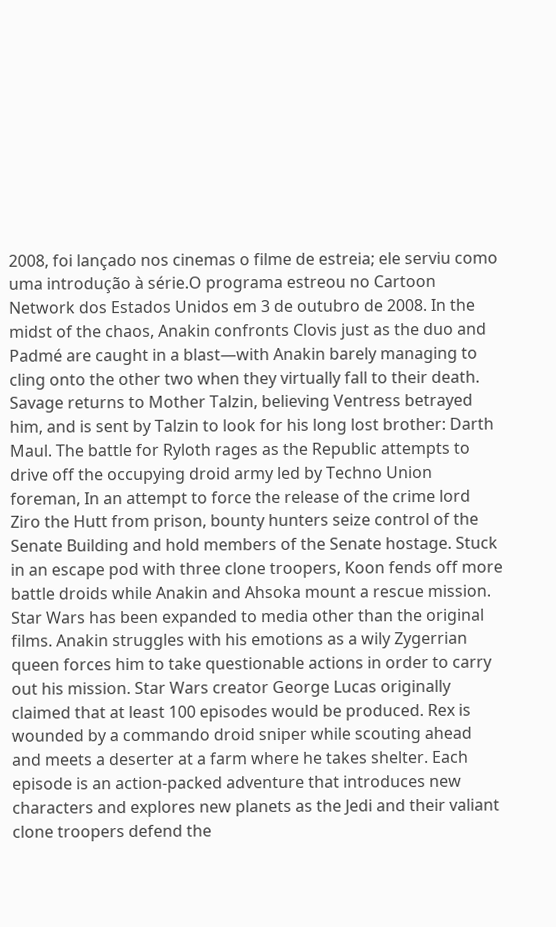2008, foi lançado nos cinemas o filme de estreia; ele serviu como uma introdução à série.O programa estreou no Cartoon Network dos Estados Unidos em 3 de outubro de 2008. In the midst of the chaos, Anakin confronts Clovis just as the duo and Padmé are caught in a blast—with Anakin barely managing to cling onto the other two when they virtually fall to their death. Savage returns to Mother Talzin, believing Ventress betrayed him, and is sent by Talzin to look for his long lost brother: Darth Maul. The battle for Ryloth rages as the Republic attempts to drive off the occupying droid army led by Techno Union foreman, In an attempt to force the release of the crime lord Ziro the Hutt from prison, bounty hunters seize control of the Senate Building and hold members of the Senate hostage. Stuck in an escape pod with three clone troopers, Koon fends off more battle droids while Anakin and Ahsoka mount a rescue mission. Star Wars has been expanded to media other than the original films. Anakin struggles with his emotions as a wily Zygerrian queen forces him to take questionable actions in order to carry out his mission. Star Wars creator George Lucas originally claimed that at least 100 episodes would be produced. Rex is wounded by a commando droid sniper while scouting ahead and meets a deserter at a farm where he takes shelter. Each episode is an action-packed adventure that introduces new characters and explores new planets as the Jedi and their valiant clone troopers defend the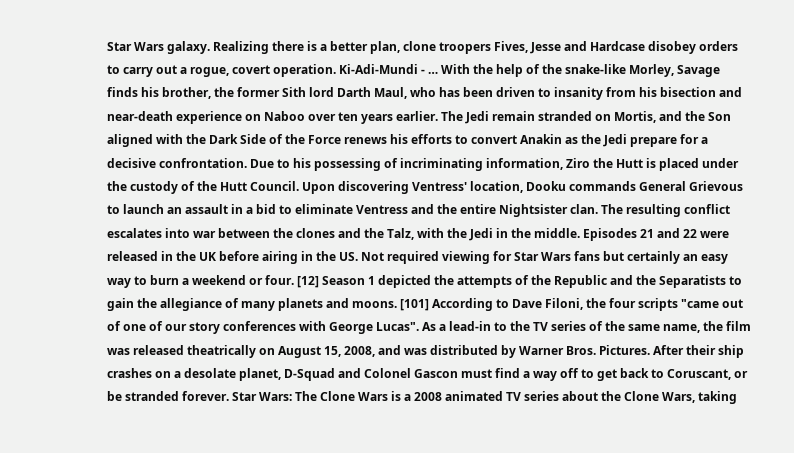Star Wars galaxy. Realizing there is a better plan, clone troopers Fives, Jesse and Hardcase disobey orders to carry out a rogue, covert operation. Ki-Adi-Mundi - … With the help of the snake-like Morley, Savage finds his brother, the former Sith lord Darth Maul, who has been driven to insanity from his bisection and near-death experience on Naboo over ten years earlier. The Jedi remain stranded on Mortis, and the Son aligned with the Dark Side of the Force renews his efforts to convert Anakin as the Jedi prepare for a decisive confrontation. Due to his possessing of incriminating information, Ziro the Hutt is placed under the custody of the Hutt Council. Upon discovering Ventress' location, Dooku commands General Grievous to launch an assault in a bid to eliminate Ventress and the entire Nightsister clan. The resulting conflict escalates into war between the clones and the Talz, with the Jedi in the middle. Episodes 21 and 22 were released in the UK before airing in the US. Not required viewing for Star Wars fans but certainly an easy way to burn a weekend or four. [12] Season 1 depicted the attempts of the Republic and the Separatists to gain the allegiance of many planets and moons. [101] According to Dave Filoni, the four scripts "came out of one of our story conferences with George Lucas". As a lead-in to the TV series of the same name, the film was released theatrically on August 15, 2008, and was distributed by Warner Bros. Pictures. After their ship crashes on a desolate planet, D-Squad and Colonel Gascon must find a way off to get back to Coruscant, or be stranded forever. Star Wars: The Clone Wars is a 2008 animated TV series about the Clone Wars, taking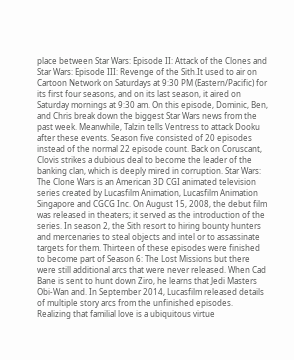place between Star Wars: Episode II: Attack of the Clones and Star Wars: Episode III: Revenge of the Sith.It used to air on Cartoon Network on Saturdays at 9:30 PM (Eastern/Pacific) for its first four seasons, and on its last season, it aired on Saturday mornings at 9:30 am. On this episode, Dominic, Ben, and Chris break down the biggest Star Wars news from the past week. Meanwhile, Talzin tells Ventress to attack Dooku after these events. Season five consisted of 20 episodes instead of the normal 22 episode count. Back on Coruscant, Clovis strikes a dubious deal to become the leader of the banking clan, which is deeply mired in corruption. Star Wars: The Clone Wars is an American 3D CGI animated television series created by Lucasfilm Animation, Lucasfilm Animation Singapore and CGCG Inc. On August 15, 2008, the debut film was released in theaters; it served as the introduction of the series. In season 2, the Sith resort to hiring bounty hunters and mercenaries to steal objects and intel or to assassinate targets for them. Thirteen of these episodes were finished to become part of Season 6: The Lost Missions but there were still additional arcs that were never released. When Cad Bane is sent to hunt down Ziro, he learns that Jedi Masters Obi-Wan and. In September 2014, Lucasfilm released details of multiple story arcs from the unfinished episodes. Realizing that familial love is a ubiquitous virtue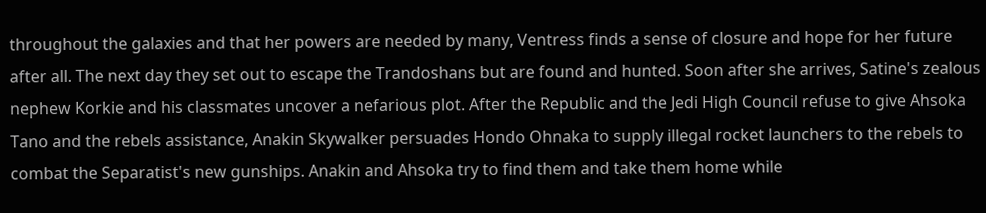throughout the galaxies and that her powers are needed by many, Ventress finds a sense of closure and hope for her future after all. The next day they set out to escape the Trandoshans but are found and hunted. Soon after she arrives, Satine's zealous nephew Korkie and his classmates uncover a nefarious plot. After the Republic and the Jedi High Council refuse to give Ahsoka Tano and the rebels assistance, Anakin Skywalker persuades Hondo Ohnaka to supply illegal rocket launchers to the rebels to combat the Separatist's new gunships. Anakin and Ahsoka try to find them and take them home while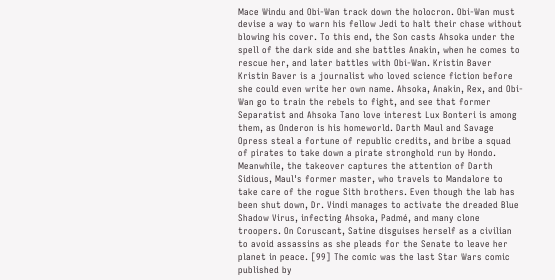Mace Windu and Obi-Wan track down the holocron. Obi-Wan must devise a way to warn his fellow Jedi to halt their chase without blowing his cover. To this end, the Son casts Ahsoka under the spell of the dark side and she battles Anakin, when he comes to rescue her, and later battles with Obi-Wan. Kristin Baver Kristin Baver is a journalist who loved science fiction before she could even write her own name. Ahsoka, Anakin, Rex, and Obi-Wan go to train the rebels to fight, and see that former Separatist and Ahsoka Tano love interest Lux Bonteri is among them, as Onderon is his homeworld. Darth Maul and Savage Opress steal a fortune of republic credits, and bribe a squad of pirates to take down a pirate stronghold run by Hondo. Meanwhile, the takeover captures the attention of Darth Sidious, Maul's former master, who travels to Mandalore to take care of the rogue Sith brothers. Even though the lab has been shut down, Dr. Vindi manages to activate the dreaded Blue Shadow Virus, infecting Ahsoka, Padmé, and many clone troopers. On Coruscant, Satine disguises herself as a civilian to avoid assassins as she pleads for the Senate to leave her planet in peace. [99] The comic was the last Star Wars comic published by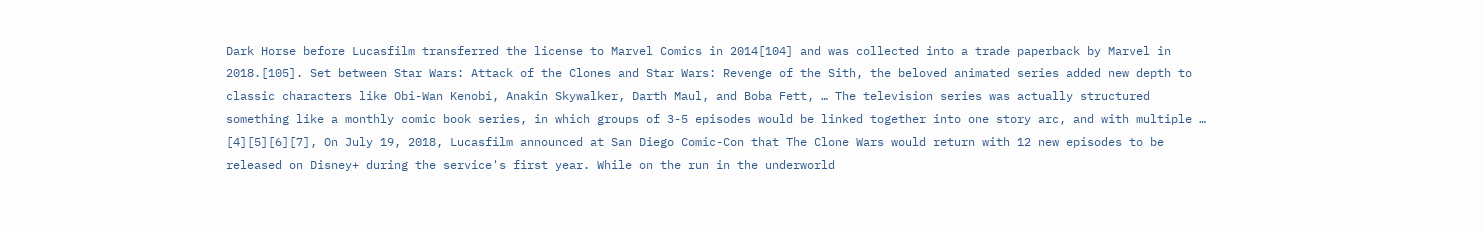Dark Horse before Lucasfilm transferred the license to Marvel Comics in 2014[104] and was collected into a trade paperback by Marvel in 2018.[105]. Set between Star Wars: Attack of the Clones and Star Wars: Revenge of the Sith, the beloved animated series added new depth to classic characters like Obi-Wan Kenobi, Anakin Skywalker, Darth Maul, and Boba Fett, … The television series was actually structured something like a monthly comic book series, in which groups of 3-5 episodes would be linked together into one story arc, and with multiple … [4][5][6][7], On July 19, 2018, Lucasfilm announced at San Diego Comic-Con that The Clone Wars would return with 12 new episodes to be released on Disney+ during the service's first year. While on the run in the underworld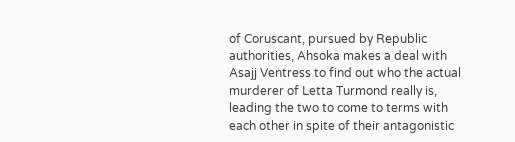of Coruscant, pursued by Republic authorities, Ahsoka makes a deal with Asajj Ventress to find out who the actual murderer of Letta Turmond really is, leading the two to come to terms with each other in spite of their antagonistic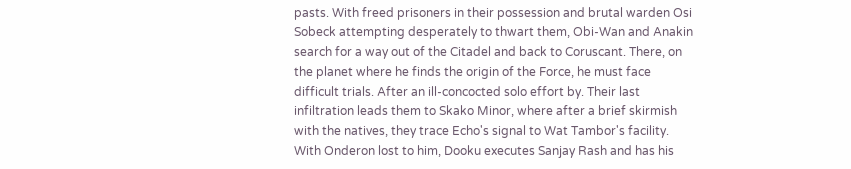pasts. With freed prisoners in their possession and brutal warden Osi Sobeck attempting desperately to thwart them, Obi-Wan and Anakin search for a way out of the Citadel and back to Coruscant. There, on the planet where he finds the origin of the Force, he must face difficult trials. After an ill-concocted solo effort by. Their last infiltration leads them to Skako Minor, where after a brief skirmish with the natives, they trace Echo's signal to Wat Tambor's facility. With Onderon lost to him, Dooku executes Sanjay Rash and has his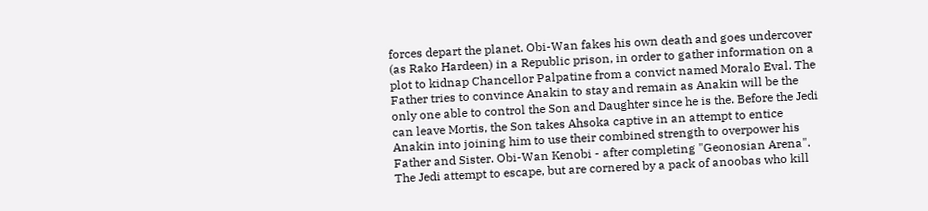forces depart the planet. Obi-Wan fakes his own death and goes undercover (as Rako Hardeen) in a Republic prison, in order to gather information on a plot to kidnap Chancellor Palpatine from a convict named Moralo Eval. The Father tries to convince Anakin to stay and remain as Anakin will be the only one able to control the Son and Daughter since he is the. Before the Jedi can leave Mortis, the Son takes Ahsoka captive in an attempt to entice Anakin into joining him to use their combined strength to overpower his Father and Sister. Obi-Wan Kenobi - after completing "Geonosian Arena". The Jedi attempt to escape, but are cornered by a pack of anoobas who kill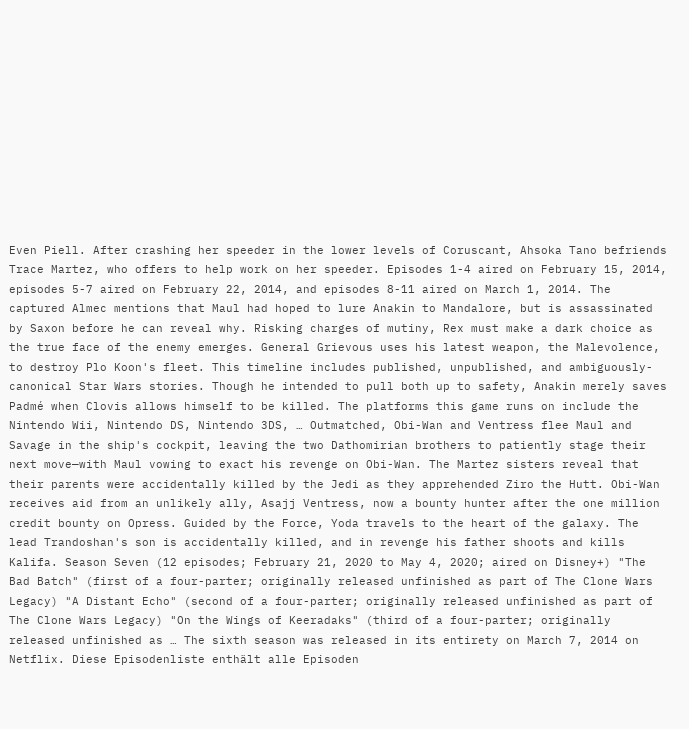Even Piell. After crashing her speeder in the lower levels of Coruscant, Ahsoka Tano befriends Trace Martez, who offers to help work on her speeder. Episodes 1-4 aired on February 15, 2014, episodes 5-7 aired on February 22, 2014, and episodes 8-11 aired on March 1, 2014. The captured Almec mentions that Maul had hoped to lure Anakin to Mandalore, but is assassinated by Saxon before he can reveal why. Risking charges of mutiny, Rex must make a dark choice as the true face of the enemy emerges. General Grievous uses his latest weapon, the Malevolence, to destroy Plo Koon's fleet. This timeline includes published, unpublished, and ambiguously-canonical Star Wars stories. Though he intended to pull both up to safety, Anakin merely saves Padmé when Clovis allows himself to be killed. The platforms this game runs on include the Nintendo Wii, Nintendo DS, Nintendo 3DS, … Outmatched, Obi-Wan and Ventress flee Maul and Savage in the ship's cockpit, leaving the two Dathomirian brothers to patiently stage their next move—with Maul vowing to exact his revenge on Obi-Wan. The Martez sisters reveal that their parents were accidentally killed by the Jedi as they apprehended Ziro the Hutt. Obi-Wan receives aid from an unlikely ally, Asajj Ventress, now a bounty hunter after the one million credit bounty on Opress. Guided by the Force, Yoda travels to the heart of the galaxy. The lead Trandoshan's son is accidentally killed, and in revenge his father shoots and kills Kalifa. Season Seven (12 episodes; February 21, 2020 to May 4, 2020; aired on Disney+) "The Bad Batch" (first of a four-parter; originally released unfinished as part of The Clone Wars Legacy) "A Distant Echo" (second of a four-parter; originally released unfinished as part of The Clone Wars Legacy) "On the Wings of Keeradaks" (third of a four-parter; originally released unfinished as … The sixth season was released in its entirety on March 7, 2014 on Netflix. Diese Episodenliste enthält alle Episoden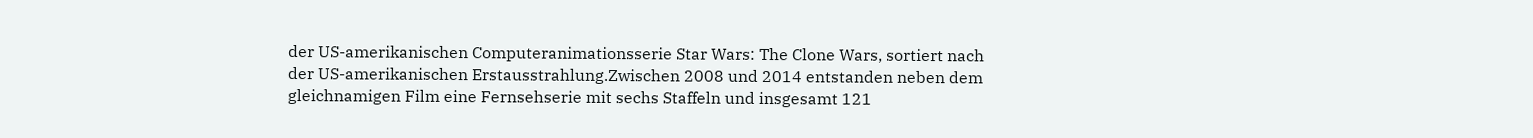der US-amerikanischen Computeranimationsserie Star Wars: The Clone Wars, sortiert nach der US-amerikanischen Erstausstrahlung.Zwischen 2008 und 2014 entstanden neben dem gleichnamigen Film eine Fernsehserie mit sechs Staffeln und insgesamt 121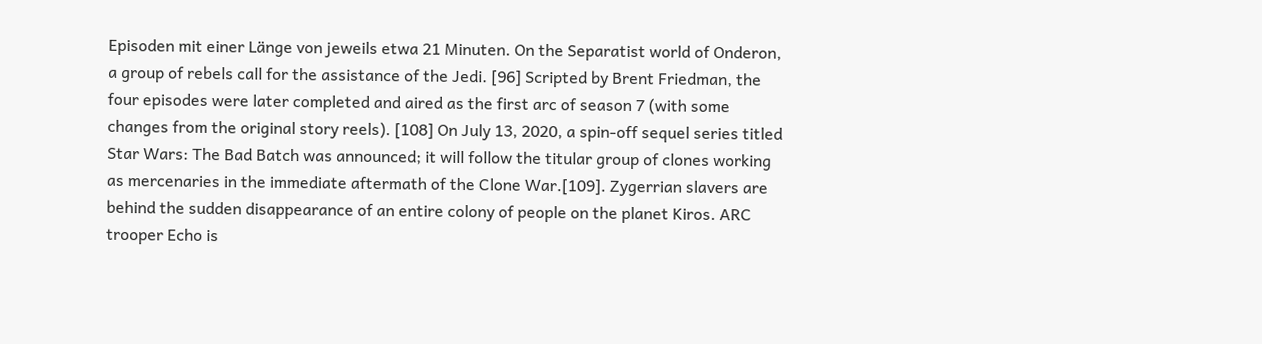Episoden mit einer Länge von jeweils etwa 21 Minuten. On the Separatist world of Onderon, a group of rebels call for the assistance of the Jedi. [96] Scripted by Brent Friedman, the four episodes were later completed and aired as the first arc of season 7 (with some changes from the original story reels). [108] On July 13, 2020, a spin-off sequel series titled Star Wars: The Bad Batch was announced; it will follow the titular group of clones working as mercenaries in the immediate aftermath of the Clone War.[109]. Zygerrian slavers are behind the sudden disappearance of an entire colony of people on the planet Kiros. ARC trooper Echo is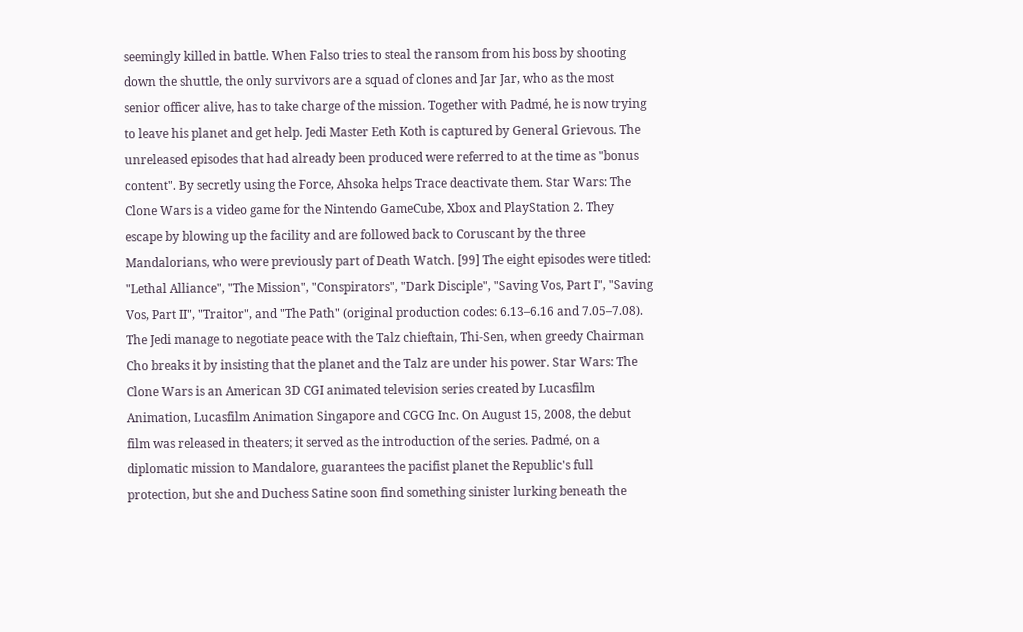seemingly killed in battle. When Falso tries to steal the ransom from his boss by shooting down the shuttle, the only survivors are a squad of clones and Jar Jar, who as the most senior officer alive, has to take charge of the mission. Together with Padmé, he is now trying to leave his planet and get help. Jedi Master Eeth Koth is captured by General Grievous. The unreleased episodes that had already been produced were referred to at the time as "bonus content". By secretly using the Force, Ahsoka helps Trace deactivate them. Star Wars: The Clone Wars is a video game for the Nintendo GameCube, Xbox and PlayStation 2. They escape by blowing up the facility and are followed back to Coruscant by the three Mandalorians, who were previously part of Death Watch. [99] The eight episodes were titled: "Lethal Alliance", "The Mission", "Conspirators", "Dark Disciple", "Saving Vos, Part I", "Saving Vos, Part II", "Traitor", and "The Path" (original production codes: 6.13–6.16 and 7.05–7.08). The Jedi manage to negotiate peace with the Talz chieftain, Thi-Sen, when greedy Chairman Cho breaks it by insisting that the planet and the Talz are under his power. Star Wars: The Clone Wars is an American 3D CGI animated television series created by Lucasfilm Animation, Lucasfilm Animation Singapore and CGCG Inc. On August 15, 2008, the debut film was released in theaters; it served as the introduction of the series. Padmé, on a diplomatic mission to Mandalore, guarantees the pacifist planet the Republic's full protection, but she and Duchess Satine soon find something sinister lurking beneath the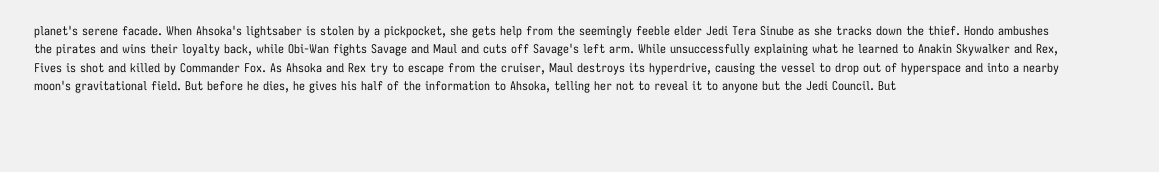planet's serene facade. When Ahsoka's lightsaber is stolen by a pickpocket, she gets help from the seemingly feeble elder Jedi Tera Sinube as she tracks down the thief. Hondo ambushes the pirates and wins their loyalty back, while Obi-Wan fights Savage and Maul and cuts off Savage's left arm. While unsuccessfully explaining what he learned to Anakin Skywalker and Rex, Fives is shot and killed by Commander Fox. As Ahsoka and Rex try to escape from the cruiser, Maul destroys its hyperdrive, causing the vessel to drop out of hyperspace and into a nearby moon's gravitational field. But before he dies, he gives his half of the information to Ahsoka, telling her not to reveal it to anyone but the Jedi Council. But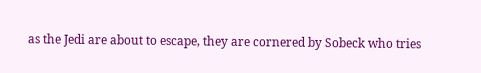as the Jedi are about to escape, they are cornered by Sobeck who tries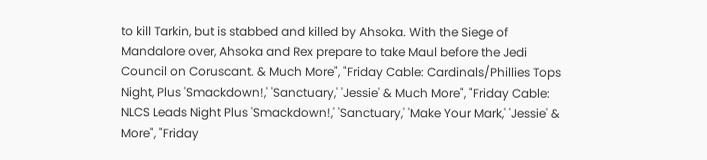to kill Tarkin, but is stabbed and killed by Ahsoka. With the Siege of Mandalore over, Ahsoka and Rex prepare to take Maul before the Jedi Council on Coruscant. & Much More", "Friday Cable: Cardinals/Phillies Tops Night, Plus 'Smackdown!,' 'Sanctuary,' 'Jessie' & Much More", "Friday Cable: NLCS Leads Night Plus 'Smackdown!,' 'Sanctuary,' 'Make Your Mark,' 'Jessie' & More", "Friday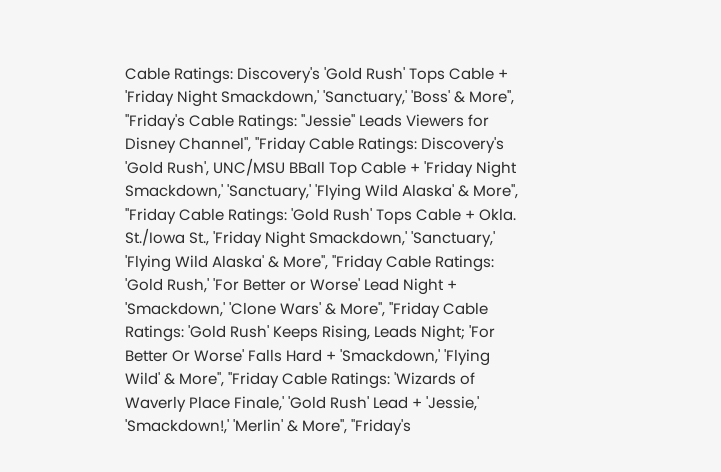Cable Ratings: Discovery's 'Gold Rush' Tops Cable + 'Friday Night Smackdown,' 'Sanctuary,' 'Boss' & More", "Friday's Cable Ratings: "Jessie" Leads Viewers for Disney Channel", "Friday Cable Ratings: Discovery's 'Gold Rush', UNC/MSU BBall Top Cable + 'Friday Night Smackdown,' 'Sanctuary,' 'Flying Wild Alaska' & More", "Friday Cable Ratings: 'Gold Rush' Tops Cable + Okla. St./Iowa St., 'Friday Night Smackdown,' 'Sanctuary,' 'Flying Wild Alaska' & More", "Friday Cable Ratings: 'Gold Rush,' 'For Better or Worse' Lead Night + 'Smackdown,' 'Clone Wars' & More", "Friday Cable Ratings: 'Gold Rush' Keeps Rising, Leads Night; 'For Better Or Worse' Falls Hard + 'Smackdown,' 'Flying Wild' & More", "Friday Cable Ratings: 'Wizards of Waverly Place Finale,' 'Gold Rush' Lead + 'Jessie,' 'Smackdown!,' 'Merlin' & More", "Friday's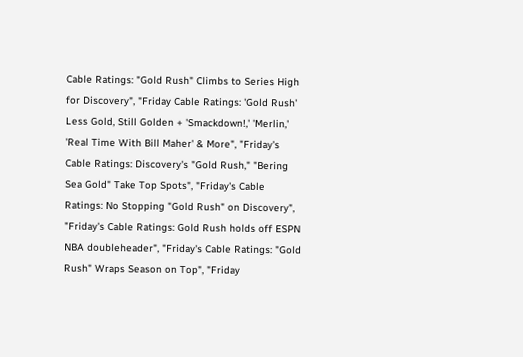Cable Ratings: "Gold Rush" Climbs to Series High for Discovery", "Friday Cable Ratings: 'Gold Rush' Less Gold, Still Golden + 'Smackdown!,' 'Merlin,' 'Real Time With Bill Maher' & More", "Friday's Cable Ratings: Discovery's "Gold Rush," "Bering Sea Gold" Take Top Spots", "Friday's Cable Ratings: No Stopping "Gold Rush" on Discovery", "Friday's Cable Ratings: Gold Rush holds off ESPN NBA doubleheader", "Friday's Cable Ratings: "Gold Rush" Wraps Season on Top", "Friday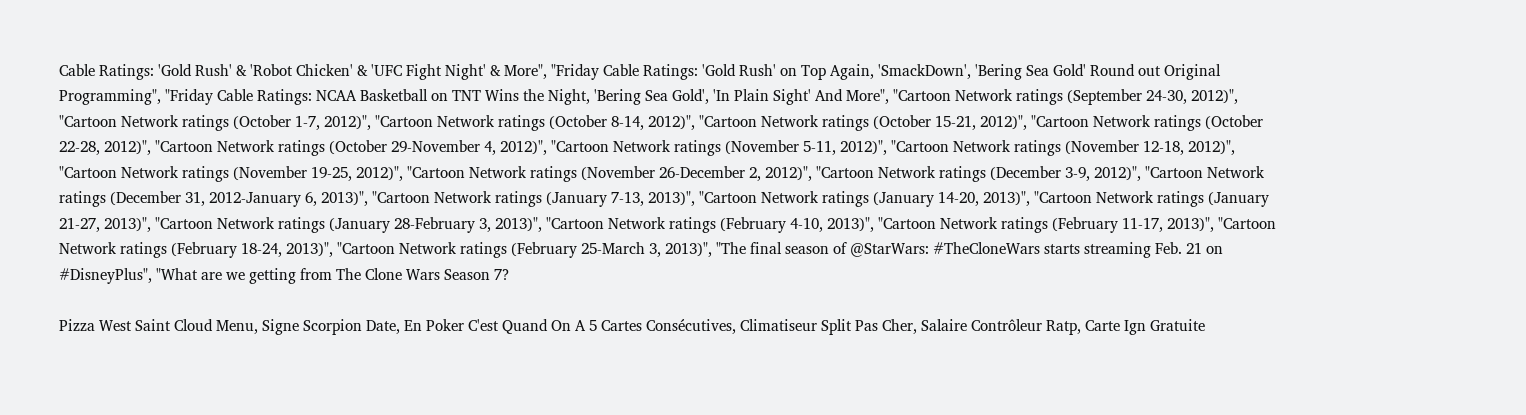Cable Ratings: 'Gold Rush' & 'Robot Chicken' & 'UFC Fight Night' & More", "Friday Cable Ratings: 'Gold Rush' on Top Again, 'SmackDown', 'Bering Sea Gold' Round out Original Programming", "Friday Cable Ratings: NCAA Basketball on TNT Wins the Night, 'Bering Sea Gold', 'In Plain Sight' And More", "Cartoon Network ratings (September 24-30, 2012)", "Cartoon Network ratings (October 1-7, 2012)", "Cartoon Network ratings (October 8-14, 2012)", "Cartoon Network ratings (October 15-21, 2012)", "Cartoon Network ratings (October 22-28, 2012)", "Cartoon Network ratings (October 29-November 4, 2012)", "Cartoon Network ratings (November 5-11, 2012)", "Cartoon Network ratings (November 12-18, 2012)", "Cartoon Network ratings (November 19-25, 2012)", "Cartoon Network ratings (November 26-December 2, 2012)", "Cartoon Network ratings (December 3-9, 2012)", "Cartoon Network ratings (December 31, 2012-January 6, 2013)", "Cartoon Network ratings (January 7-13, 2013)", "Cartoon Network ratings (January 14-20, 2013)", "Cartoon Network ratings (January 21-27, 2013)", "Cartoon Network ratings (January 28-February 3, 2013)", "Cartoon Network ratings (February 4-10, 2013)", "Cartoon Network ratings (February 11-17, 2013)", "Cartoon Network ratings (February 18-24, 2013)", "Cartoon Network ratings (February 25-March 3, 2013)", "The final season of @StarWars: #TheCloneWars starts streaming Feb. 21 on #DisneyPlus", "What are we getting from The Clone Wars Season 7?

Pizza West Saint Cloud Menu, Signe Scorpion Date, En Poker C'est Quand On A 5 Cartes Consécutives, Climatiseur Split Pas Cher, Salaire Contrôleur Ratp, Carte Ign Gratuite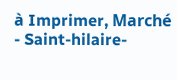à Imprimer, Marché - Saint-hilaire-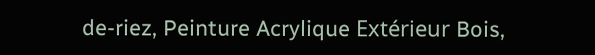de-riez, Peinture Acrylique Extérieur Bois,